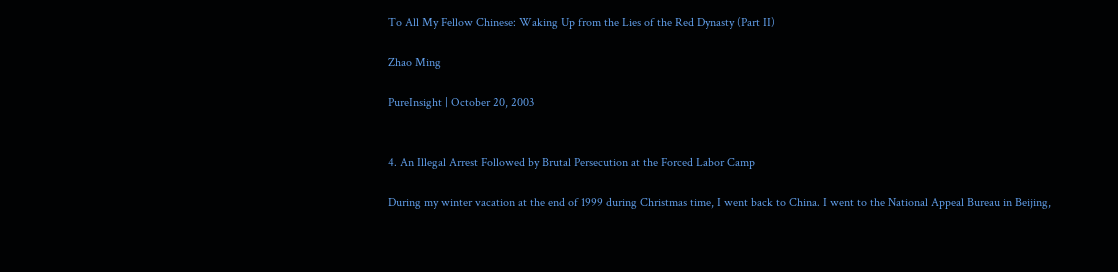To All My Fellow Chinese: Waking Up from the Lies of the Red Dynasty (Part II)

Zhao Ming

PureInsight | October 20, 2003


4. An Illegal Arrest Followed by Brutal Persecution at the Forced Labor Camp

During my winter vacation at the end of 1999 during Christmas time, I went back to China. I went to the National Appeal Bureau in Beijing,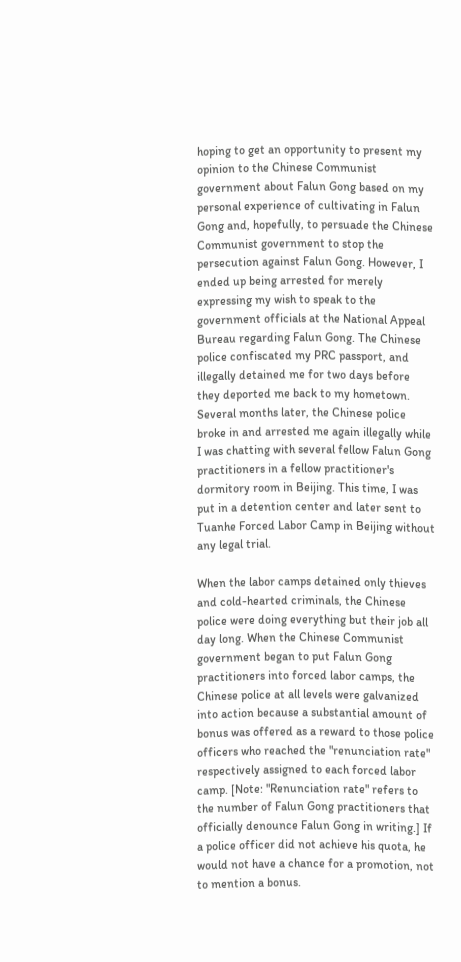hoping to get an opportunity to present my opinion to the Chinese Communist government about Falun Gong based on my personal experience of cultivating in Falun Gong and, hopefully, to persuade the Chinese Communist government to stop the persecution against Falun Gong. However, I ended up being arrested for merely expressing my wish to speak to the government officials at the National Appeal Bureau regarding Falun Gong. The Chinese police confiscated my PRC passport, and illegally detained me for two days before they deported me back to my hometown. Several months later, the Chinese police broke in and arrested me again illegally while I was chatting with several fellow Falun Gong practitioners in a fellow practitioner's dormitory room in Beijing. This time, I was put in a detention center and later sent to Tuanhe Forced Labor Camp in Beijing without any legal trial.

When the labor camps detained only thieves and cold-hearted criminals, the Chinese police were doing everything but their job all day long. When the Chinese Communist government began to put Falun Gong practitioners into forced labor camps, the Chinese police at all levels were galvanized into action because a substantial amount of bonus was offered as a reward to those police officers who reached the "renunciation rate" respectively assigned to each forced labor camp. [Note: "Renunciation rate" refers to the number of Falun Gong practitioners that officially denounce Falun Gong in writing.] If a police officer did not achieve his quota, he would not have a chance for a promotion, not to mention a bonus.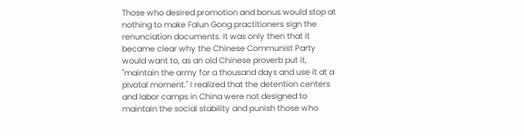Those who desired promotion and bonus would stop at nothing to make Falun Gong practitioners sign the renunciation documents. It was only then that it became clear why the Chinese Communist Party would want to, as an old Chinese proverb put it, "maintain the army for a thousand days and use it at a pivotal moment." I realized that the detention centers and labor camps in China were not designed to maintain the social stability and punish those who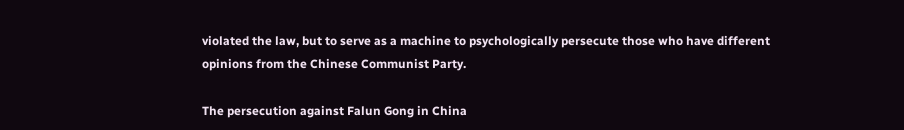violated the law, but to serve as a machine to psychologically persecute those who have different opinions from the Chinese Communist Party.

The persecution against Falun Gong in China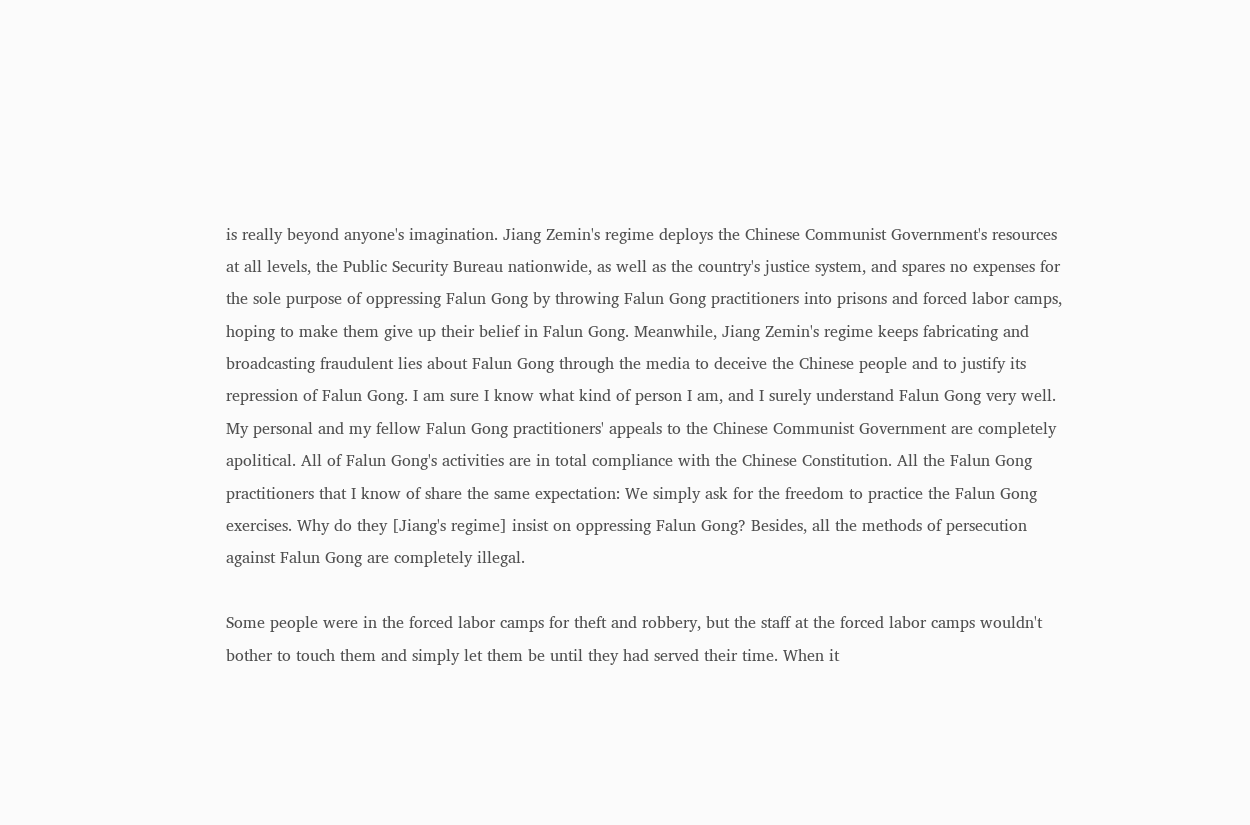is really beyond anyone's imagination. Jiang Zemin's regime deploys the Chinese Communist Government's resources at all levels, the Public Security Bureau nationwide, as well as the country's justice system, and spares no expenses for the sole purpose of oppressing Falun Gong by throwing Falun Gong practitioners into prisons and forced labor camps, hoping to make them give up their belief in Falun Gong. Meanwhile, Jiang Zemin's regime keeps fabricating and broadcasting fraudulent lies about Falun Gong through the media to deceive the Chinese people and to justify its repression of Falun Gong. I am sure I know what kind of person I am, and I surely understand Falun Gong very well. My personal and my fellow Falun Gong practitioners' appeals to the Chinese Communist Government are completely apolitical. All of Falun Gong's activities are in total compliance with the Chinese Constitution. All the Falun Gong practitioners that I know of share the same expectation: We simply ask for the freedom to practice the Falun Gong exercises. Why do they [Jiang's regime] insist on oppressing Falun Gong? Besides, all the methods of persecution against Falun Gong are completely illegal.

Some people were in the forced labor camps for theft and robbery, but the staff at the forced labor camps wouldn't bother to touch them and simply let them be until they had served their time. When it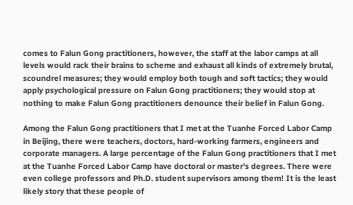comes to Falun Gong practitioners, however, the staff at the labor camps at all levels would rack their brains to scheme and exhaust all kinds of extremely brutal, scoundrel measures; they would employ both tough and soft tactics; they would apply psychological pressure on Falun Gong practitioners; they would stop at nothing to make Falun Gong practitioners denounce their belief in Falun Gong.

Among the Falun Gong practitioners that I met at the Tuanhe Forced Labor Camp in Beijing, there were teachers, doctors, hard-working farmers, engineers and corporate managers. A large percentage of the Falun Gong practitioners that I met at the Tuanhe Forced Labor Camp have doctoral or master's degrees. There were even college professors and Ph.D. student supervisors among them! It is the least likely story that these people of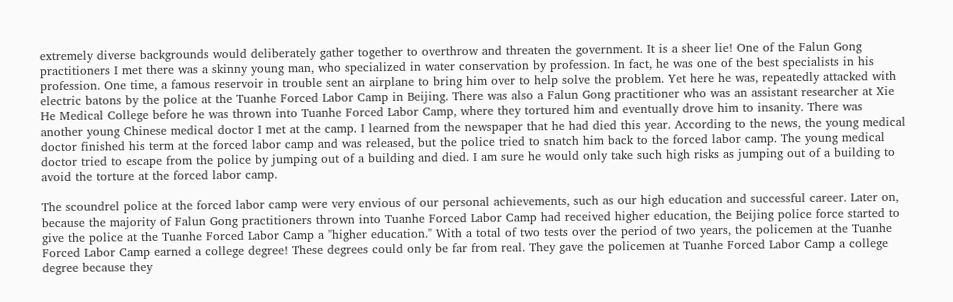extremely diverse backgrounds would deliberately gather together to overthrow and threaten the government. It is a sheer lie! One of the Falun Gong practitioners I met there was a skinny young man, who specialized in water conservation by profession. In fact, he was one of the best specialists in his profession. One time, a famous reservoir in trouble sent an airplane to bring him over to help solve the problem. Yet here he was, repeatedly attacked with electric batons by the police at the Tuanhe Forced Labor Camp in Beijing. There was also a Falun Gong practitioner who was an assistant researcher at Xie He Medical College before he was thrown into Tuanhe Forced Labor Camp, where they tortured him and eventually drove him to insanity. There was another young Chinese medical doctor I met at the camp. I learned from the newspaper that he had died this year. According to the news, the young medical doctor finished his term at the forced labor camp and was released, but the police tried to snatch him back to the forced labor camp. The young medical doctor tried to escape from the police by jumping out of a building and died. I am sure he would only take such high risks as jumping out of a building to avoid the torture at the forced labor camp.

The scoundrel police at the forced labor camp were very envious of our personal achievements, such as our high education and successful career. Later on, because the majority of Falun Gong practitioners thrown into Tuanhe Forced Labor Camp had received higher education, the Beijing police force started to give the police at the Tuanhe Forced Labor Camp a "higher education." With a total of two tests over the period of two years, the policemen at the Tuanhe Forced Labor Camp earned a college degree! These degrees could only be far from real. They gave the policemen at Tuanhe Forced Labor Camp a college degree because they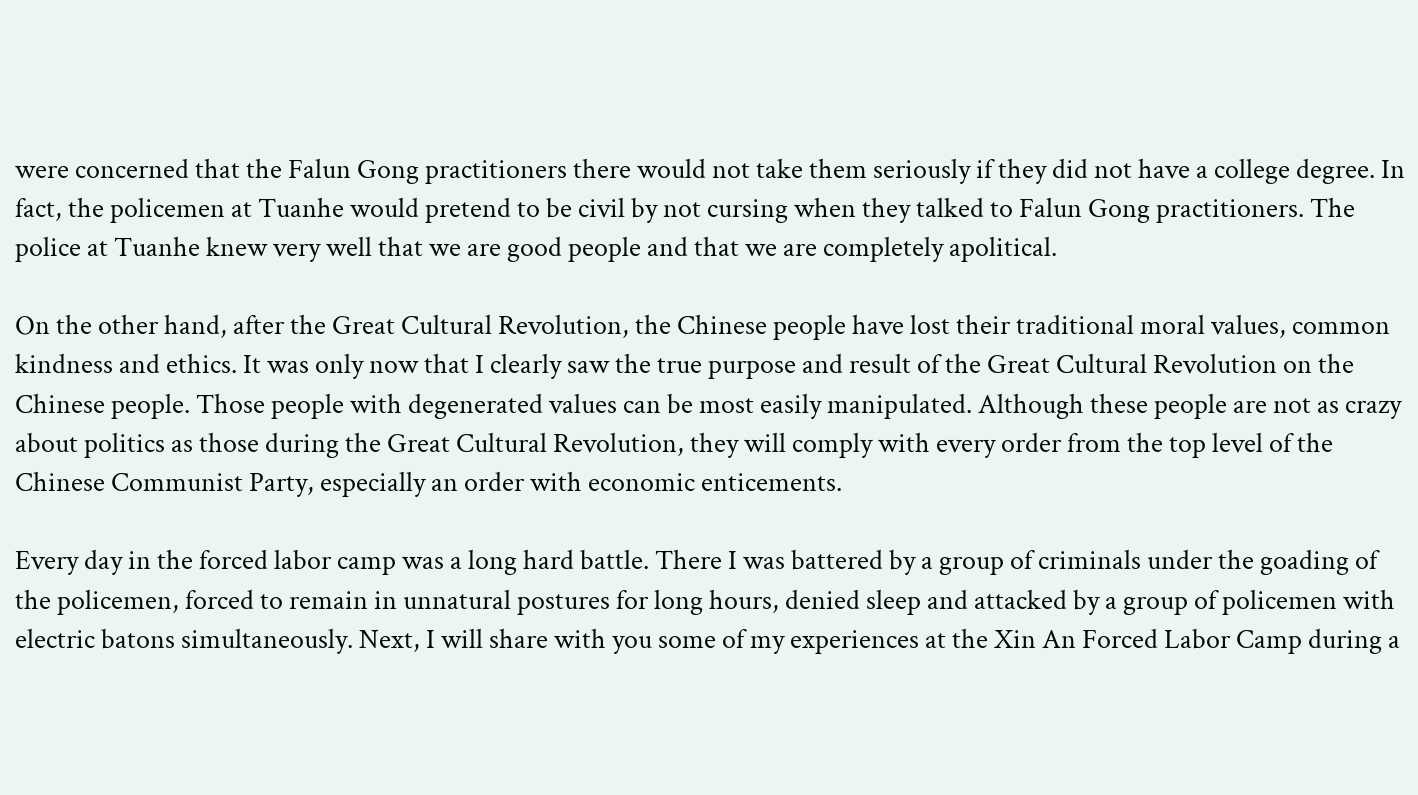were concerned that the Falun Gong practitioners there would not take them seriously if they did not have a college degree. In fact, the policemen at Tuanhe would pretend to be civil by not cursing when they talked to Falun Gong practitioners. The police at Tuanhe knew very well that we are good people and that we are completely apolitical.

On the other hand, after the Great Cultural Revolution, the Chinese people have lost their traditional moral values, common kindness and ethics. It was only now that I clearly saw the true purpose and result of the Great Cultural Revolution on the Chinese people. Those people with degenerated values can be most easily manipulated. Although these people are not as crazy about politics as those during the Great Cultural Revolution, they will comply with every order from the top level of the Chinese Communist Party, especially an order with economic enticements.

Every day in the forced labor camp was a long hard battle. There I was battered by a group of criminals under the goading of the policemen, forced to remain in unnatural postures for long hours, denied sleep and attacked by a group of policemen with electric batons simultaneously. Next, I will share with you some of my experiences at the Xin An Forced Labor Camp during a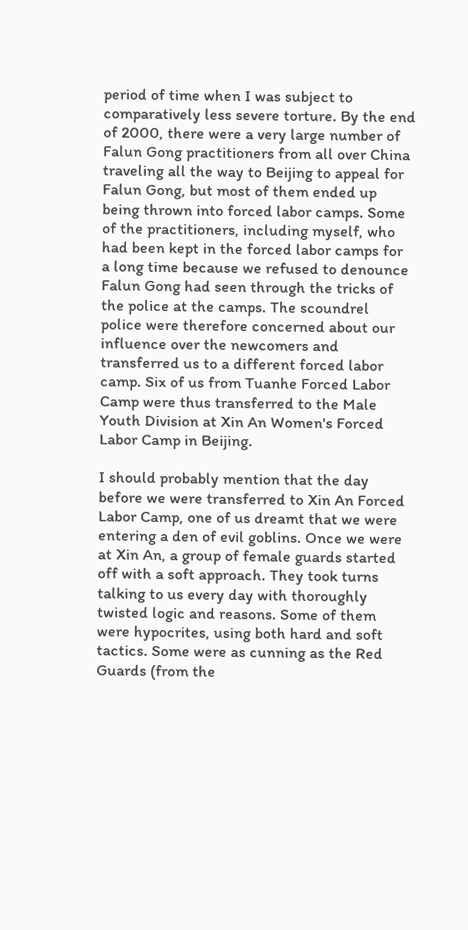period of time when I was subject to comparatively less severe torture. By the end of 2000, there were a very large number of Falun Gong practitioners from all over China traveling all the way to Beijing to appeal for Falun Gong, but most of them ended up being thrown into forced labor camps. Some of the practitioners, including myself, who had been kept in the forced labor camps for a long time because we refused to denounce Falun Gong had seen through the tricks of the police at the camps. The scoundrel police were therefore concerned about our influence over the newcomers and transferred us to a different forced labor camp. Six of us from Tuanhe Forced Labor Camp were thus transferred to the Male Youth Division at Xin An Women's Forced Labor Camp in Beijing.

I should probably mention that the day before we were transferred to Xin An Forced Labor Camp, one of us dreamt that we were entering a den of evil goblins. Once we were at Xin An, a group of female guards started off with a soft approach. They took turns talking to us every day with thoroughly twisted logic and reasons. Some of them were hypocrites, using both hard and soft tactics. Some were as cunning as the Red Guards (from the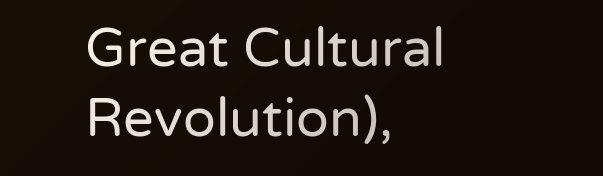Great Cultural Revolution),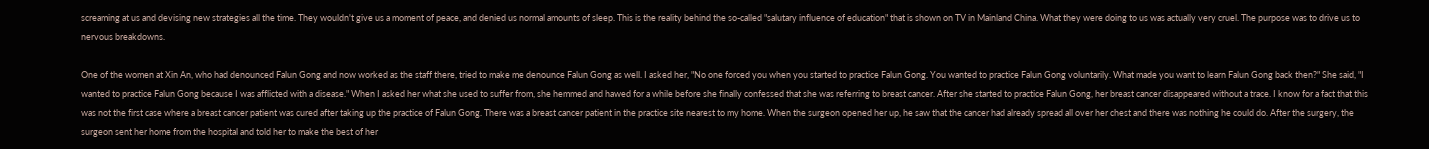screaming at us and devising new strategies all the time. They wouldn't give us a moment of peace, and denied us normal amounts of sleep. This is the reality behind the so-called "salutary influence of education" that is shown on TV in Mainland China. What they were doing to us was actually very cruel. The purpose was to drive us to nervous breakdowns.

One of the women at Xin An, who had denounced Falun Gong and now worked as the staff there, tried to make me denounce Falun Gong as well. I asked her, "No one forced you when you started to practice Falun Gong. You wanted to practice Falun Gong voluntarily. What made you want to learn Falun Gong back then?" She said, "I wanted to practice Falun Gong because I was afflicted with a disease." When I asked her what she used to suffer from, she hemmed and hawed for a while before she finally confessed that she was referring to breast cancer. After she started to practice Falun Gong, her breast cancer disappeared without a trace. I know for a fact that this was not the first case where a breast cancer patient was cured after taking up the practice of Falun Gong. There was a breast cancer patient in the practice site nearest to my home. When the surgeon opened her up, he saw that the cancer had already spread all over her chest and there was nothing he could do. After the surgery, the surgeon sent her home from the hospital and told her to make the best of her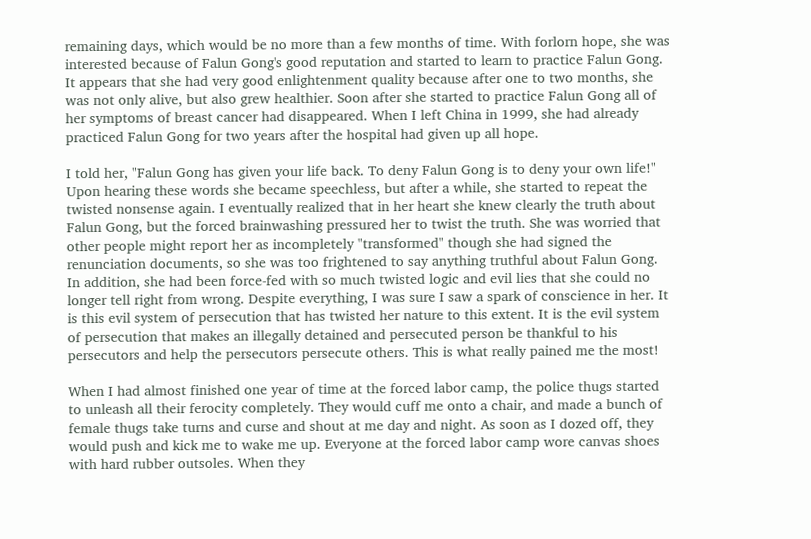remaining days, which would be no more than a few months of time. With forlorn hope, she was interested because of Falun Gong's good reputation and started to learn to practice Falun Gong. It appears that she had very good enlightenment quality because after one to two months, she was not only alive, but also grew healthier. Soon after she started to practice Falun Gong all of her symptoms of breast cancer had disappeared. When I left China in 1999, she had already practiced Falun Gong for two years after the hospital had given up all hope.

I told her, "Falun Gong has given your life back. To deny Falun Gong is to deny your own life!" Upon hearing these words she became speechless, but after a while, she started to repeat the twisted nonsense again. I eventually realized that in her heart she knew clearly the truth about Falun Gong, but the forced brainwashing pressured her to twist the truth. She was worried that other people might report her as incompletely "transformed" though she had signed the renunciation documents, so she was too frightened to say anything truthful about Falun Gong. In addition, she had been force-fed with so much twisted logic and evil lies that she could no longer tell right from wrong. Despite everything, I was sure I saw a spark of conscience in her. It is this evil system of persecution that has twisted her nature to this extent. It is the evil system of persecution that makes an illegally detained and persecuted person be thankful to his persecutors and help the persecutors persecute others. This is what really pained me the most!

When I had almost finished one year of time at the forced labor camp, the police thugs started to unleash all their ferocity completely. They would cuff me onto a chair, and made a bunch of female thugs take turns and curse and shout at me day and night. As soon as I dozed off, they would push and kick me to wake me up. Everyone at the forced labor camp wore canvas shoes with hard rubber outsoles. When they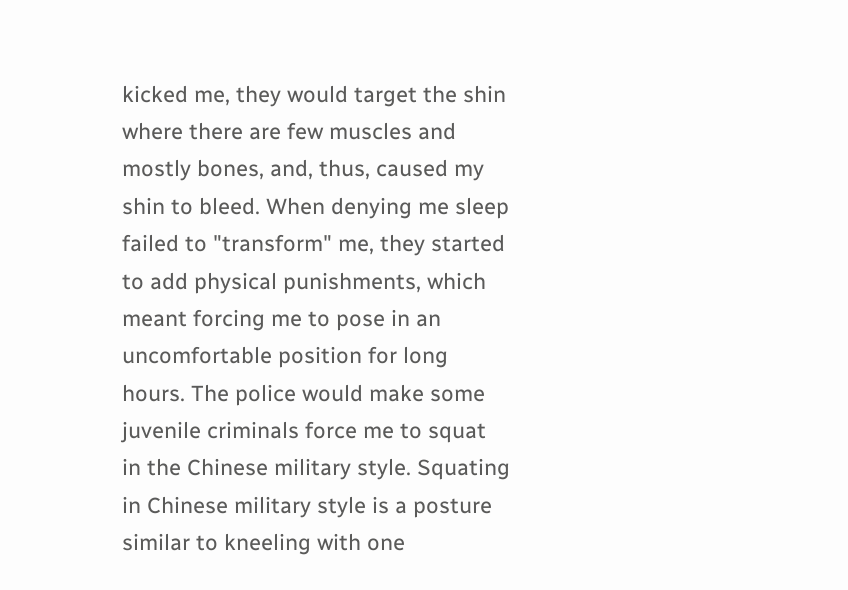kicked me, they would target the shin where there are few muscles and mostly bones, and, thus, caused my shin to bleed. When denying me sleep failed to "transform" me, they started to add physical punishments, which meant forcing me to pose in an uncomfortable position for long hours. The police would make some juvenile criminals force me to squat in the Chinese military style. Squating in Chinese military style is a posture similar to kneeling with one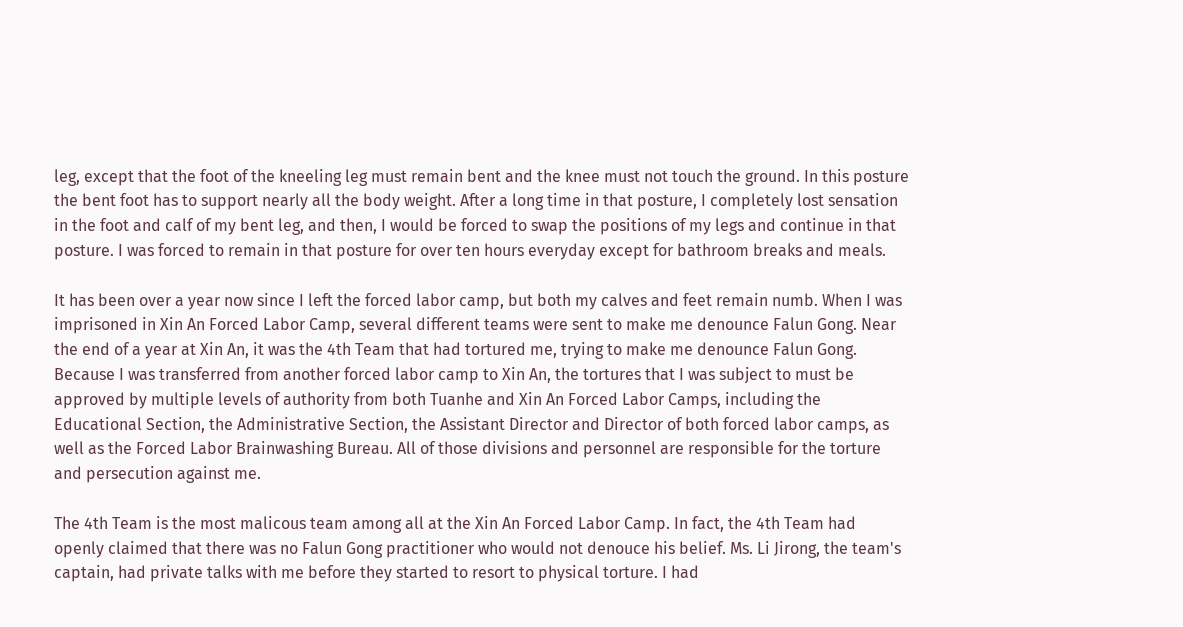leg, except that the foot of the kneeling leg must remain bent and the knee must not touch the ground. In this posture the bent foot has to support nearly all the body weight. After a long time in that posture, I completely lost sensation in the foot and calf of my bent leg, and then, I would be forced to swap the positions of my legs and continue in that posture. I was forced to remain in that posture for over ten hours everyday except for bathroom breaks and meals.

It has been over a year now since I left the forced labor camp, but both my calves and feet remain numb. When I was imprisoned in Xin An Forced Labor Camp, several different teams were sent to make me denounce Falun Gong. Near the end of a year at Xin An, it was the 4th Team that had tortured me, trying to make me denounce Falun Gong. Because I was transferred from another forced labor camp to Xin An, the tortures that I was subject to must be approved by multiple levels of authority from both Tuanhe and Xin An Forced Labor Camps, including the Educational Section, the Administrative Section, the Assistant Director and Director of both forced labor camps, as well as the Forced Labor Brainwashing Bureau. All of those divisions and personnel are responsible for the torture and persecution against me.

The 4th Team is the most malicous team among all at the Xin An Forced Labor Camp. In fact, the 4th Team had openly claimed that there was no Falun Gong practitioner who would not denouce his belief. Ms. Li Jirong, the team's captain, had private talks with me before they started to resort to physical torture. I had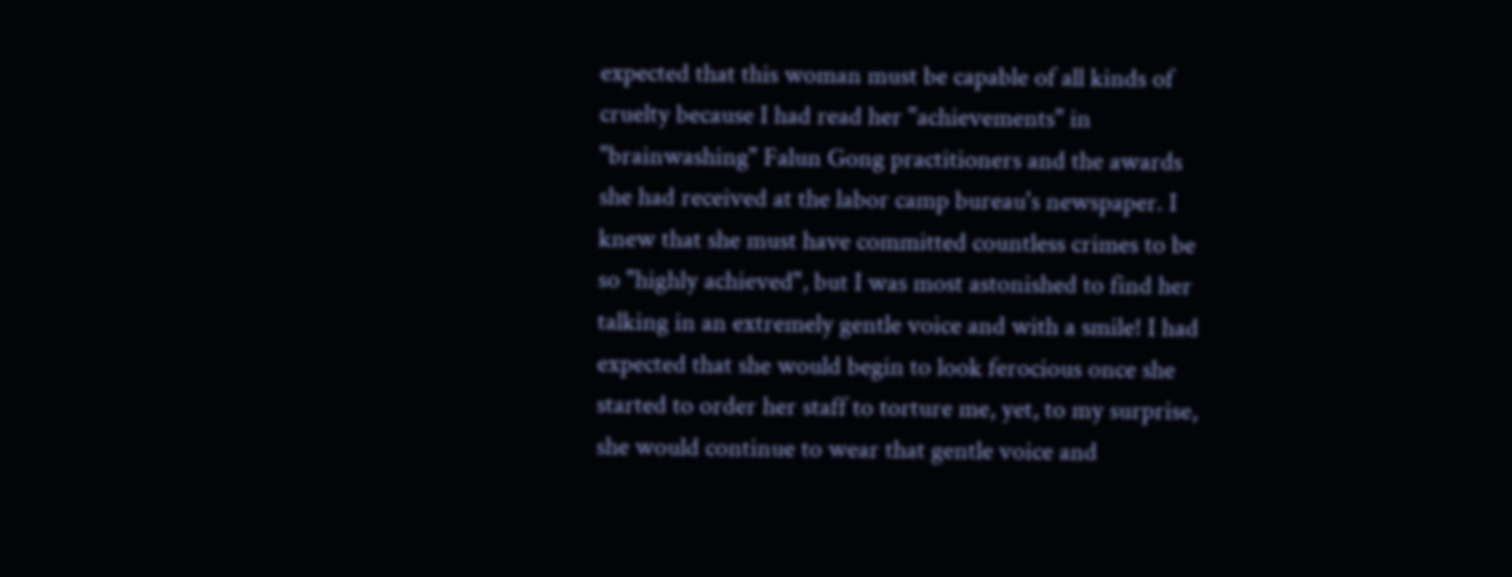expected that this woman must be capable of all kinds of cruelty because I had read her "achievements" in "brainwashing" Falun Gong practitioners and the awards she had received at the labor camp bureau's newspaper. I knew that she must have committed countless crimes to be so "highly achieved", but I was most astonished to find her talking in an extremely gentle voice and with a smile! I had expected that she would begin to look ferocious once she started to order her staff to torture me, yet, to my surprise, she would continue to wear that gentle voice and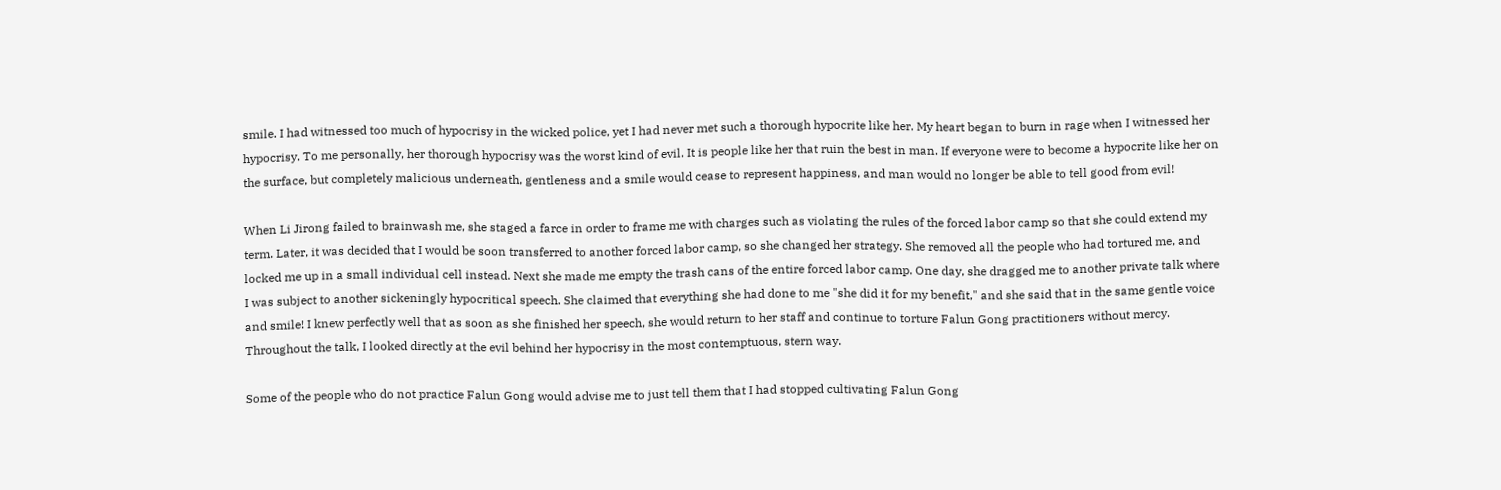smile. I had witnessed too much of hypocrisy in the wicked police, yet I had never met such a thorough hypocrite like her. My heart began to burn in rage when I witnessed her hypocrisy. To me personally, her thorough hypocrisy was the worst kind of evil. It is people like her that ruin the best in man. If everyone were to become a hypocrite like her on the surface, but completely malicious underneath, gentleness and a smile would cease to represent happiness, and man would no longer be able to tell good from evil!

When Li Jirong failed to brainwash me, she staged a farce in order to frame me with charges such as violating the rules of the forced labor camp so that she could extend my term. Later, it was decided that I would be soon transferred to another forced labor camp, so she changed her strategy. She removed all the people who had tortured me, and locked me up in a small individual cell instead. Next she made me empty the trash cans of the entire forced labor camp. One day, she dragged me to another private talk where I was subject to another sickeningly hypocritical speech. She claimed that everything she had done to me "she did it for my benefit," and she said that in the same gentle voice and smile! I knew perfectly well that as soon as she finished her speech, she would return to her staff and continue to torture Falun Gong practitioners without mercy. Throughout the talk, I looked directly at the evil behind her hypocrisy in the most contemptuous, stern way.

Some of the people who do not practice Falun Gong would advise me to just tell them that I had stopped cultivating Falun Gong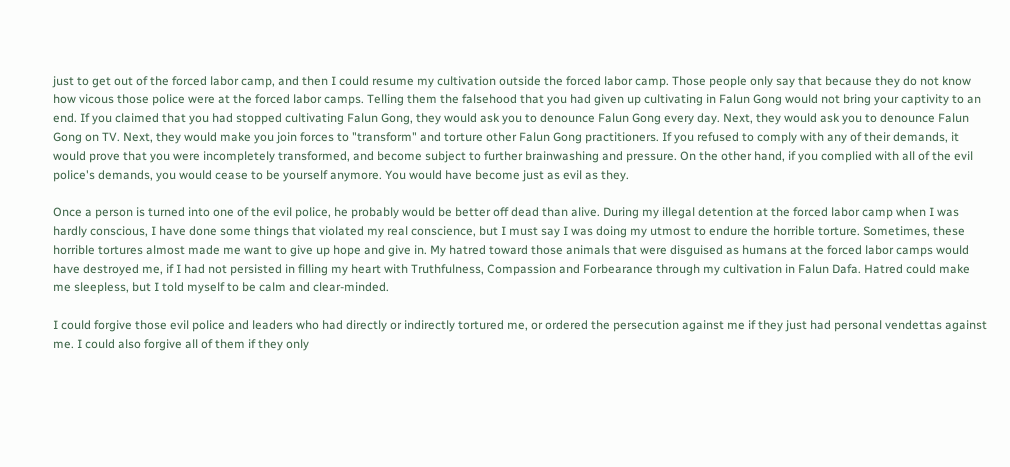just to get out of the forced labor camp, and then I could resume my cultivation outside the forced labor camp. Those people only say that because they do not know how vicous those police were at the forced labor camps. Telling them the falsehood that you had given up cultivating in Falun Gong would not bring your captivity to an end. If you claimed that you had stopped cultivating Falun Gong, they would ask you to denounce Falun Gong every day. Next, they would ask you to denounce Falun Gong on TV. Next, they would make you join forces to "transform" and torture other Falun Gong practitioners. If you refused to comply with any of their demands, it would prove that you were incompletely transformed, and become subject to further brainwashing and pressure. On the other hand, if you complied with all of the evil police's demands, you would cease to be yourself anymore. You would have become just as evil as they.

Once a person is turned into one of the evil police, he probably would be better off dead than alive. During my illegal detention at the forced labor camp when I was hardly conscious, I have done some things that violated my real conscience, but I must say I was doing my utmost to endure the horrible torture. Sometimes, these horrible tortures almost made me want to give up hope and give in. My hatred toward those animals that were disguised as humans at the forced labor camps would have destroyed me, if I had not persisted in filling my heart with Truthfulness, Compassion and Forbearance through my cultivation in Falun Dafa. Hatred could make me sleepless, but I told myself to be calm and clear-minded.

I could forgive those evil police and leaders who had directly or indirectly tortured me, or ordered the persecution against me if they just had personal vendettas against me. I could also forgive all of them if they only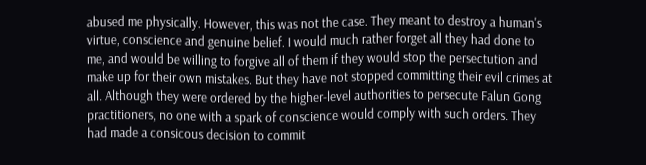abused me physically. However, this was not the case. They meant to destroy a human's virtue, conscience and genuine belief. I would much rather forget all they had done to me, and would be willing to forgive all of them if they would stop the persectution and make up for their own mistakes. But they have not stopped committing their evil crimes at all. Although they were ordered by the higher-level authorities to persecute Falun Gong practitioners, no one with a spark of conscience would comply with such orders. They had made a consicous decision to commit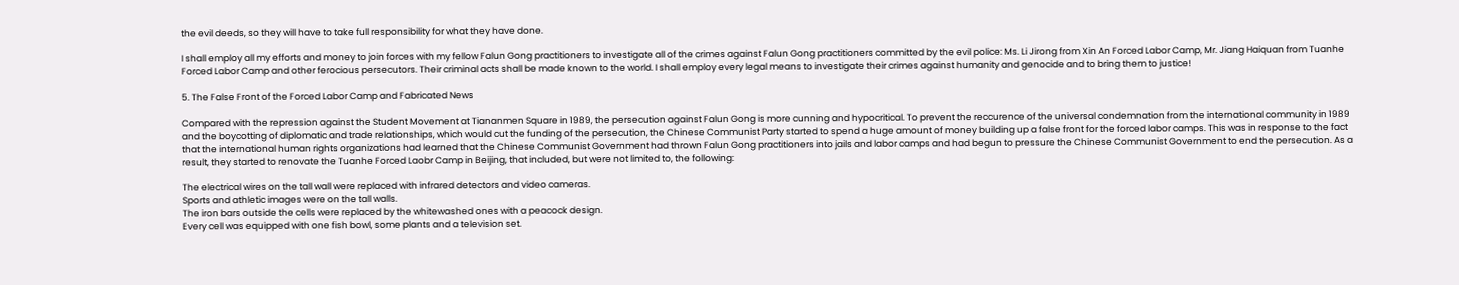the evil deeds, so they will have to take full responsibility for what they have done.

I shall employ all my efforts and money to join forces with my fellow Falun Gong practitioners to investigate all of the crimes against Falun Gong practitioners committed by the evil police: Ms. Li Jirong from Xin An Forced Labor Camp, Mr. Jiang Haiquan from Tuanhe Forced Labor Camp and other ferocious persecutors. Their criminal acts shall be made known to the world. I shall employ every legal means to investigate their crimes against humanity and genocide and to bring them to justice!

5. The False Front of the Forced Labor Camp and Fabricated News

Compared with the repression against the Student Movement at Tiananmen Square in 1989, the persecution against Falun Gong is more cunning and hypocritical. To prevent the reccurence of the universal condemnation from the international community in 1989 and the boycotting of diplomatic and trade relationships, which would cut the funding of the persecution, the Chinese Communist Party started to spend a huge amount of money building up a false front for the forced labor camps. This was in response to the fact that the international human rights organizations had learned that the Chinese Communist Government had thrown Falun Gong practitioners into jails and labor camps and had begun to pressure the Chinese Communist Government to end the persecution. As a result, they started to renovate the Tuanhe Forced Laobr Camp in Beijing, that included, but were not limited to, the following:

The electrical wires on the tall wall were replaced with infrared detectors and video cameras.
Sports and athletic images were on the tall walls.
The iron bars outside the cells were replaced by the whitewashed ones with a peacock design.
Every cell was equipped with one fish bowl, some plants and a television set.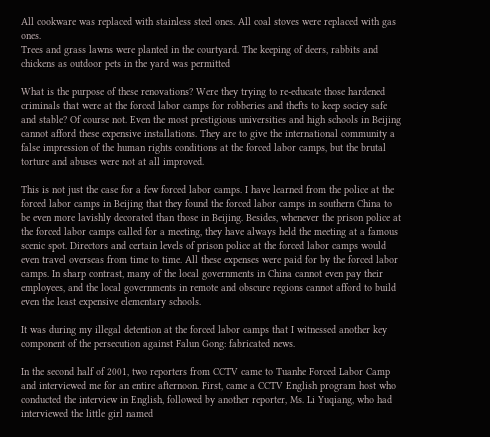All cookware was replaced with stainless steel ones. All coal stoves were replaced with gas ones.
Trees and grass lawns were planted in the courtyard. The keeping of deers, rabbits and chickens as outdoor pets in the yard was permitted

What is the purpose of these renovations? Were they trying to re-educate those hardened criminals that were at the forced labor camps for robberies and thefts to keep sociey safe and stable? Of course not. Even the most prestigious universities and high schools in Beijing cannot afford these expensive installations. They are to give the international community a false impression of the human rights conditions at the forced labor camps, but the brutal torture and abuses were not at all improved.

This is not just the case for a few forced labor camps. I have learned from the police at the forced labor camps in Beijing that they found the forced labor camps in southern China to be even more lavishly decorated than those in Beijing. Besides, whenever the prison police at the forced labor camps called for a meeting, they have always held the meeting at a famous scenic spot. Directors and certain levels of prison police at the forced labor camps would even travel overseas from time to time. All these expenses were paid for by the forced labor camps. In sharp contrast, many of the local governments in China cannot even pay their employees, and the local governments in remote and obscure regions cannot afford to build even the least expensive elementary schools.

It was during my illegal detention at the forced labor camps that I witnessed another key component of the persecution against Falun Gong: fabricated news.

In the second half of 2001, two reporters from CCTV came to Tuanhe Forced Labor Camp and interviewed me for an entire afternoon. First, came a CCTV English program host who conducted the interview in English, followed by another reporter, Ms. Li Yuqiang, who had interviewed the little girl named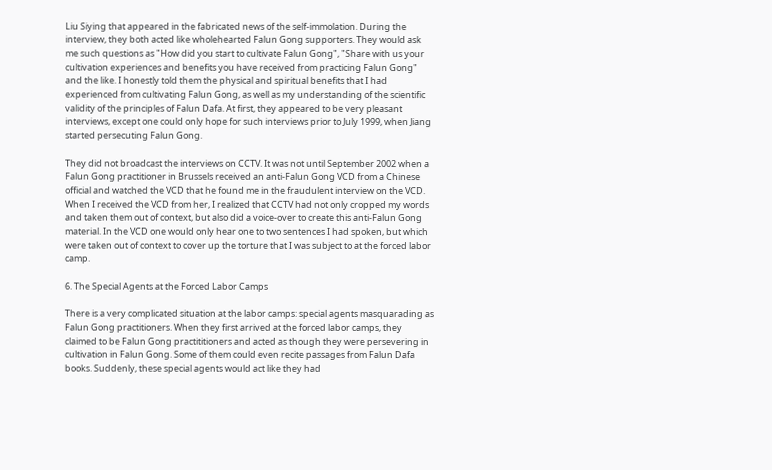Liu Siying that appeared in the fabricated news of the self-immolation. During the interview, they both acted like wholehearted Falun Gong supporters. They would ask me such questions as "How did you start to cultivate Falun Gong", "Share with us your cultivation experiences and benefits you have received from practicing Falun Gong" and the like. I honestly told them the physical and spiritual benefits that I had experienced from cultivating Falun Gong, as well as my understanding of the scientific validity of the principles of Falun Dafa. At first, they appeared to be very pleasant interviews, except one could only hope for such interviews prior to July 1999, when Jiang started persecuting Falun Gong.

They did not broadcast the interviews on CCTV. It was not until September 2002 when a Falun Gong practitioner in Brussels received an anti-Falun Gong VCD from a Chinese official and watched the VCD that he found me in the fraudulent interview on the VCD. When I received the VCD from her, I realized that CCTV had not only cropped my words and taken them out of context, but also did a voice-over to create this anti-Falun Gong material. In the VCD one would only hear one to two sentences I had spoken, but which were taken out of context to cover up the torture that I was subject to at the forced labor camp.

6. The Special Agents at the Forced Labor Camps

There is a very complicated situation at the labor camps: special agents masquarading as Falun Gong practitioners. When they first arrived at the forced labor camps, they claimed to be Falun Gong practititioners and acted as though they were persevering in cultivation in Falun Gong. Some of them could even recite passages from Falun Dafa books. Suddenly, these special agents would act like they had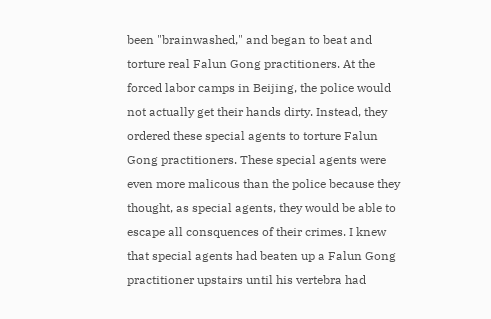been "brainwashed," and began to beat and torture real Falun Gong practitioners. At the forced labor camps in Beijing, the police would not actually get their hands dirty. Instead, they ordered these special agents to torture Falun Gong practitioners. These special agents were even more malicous than the police because they thought, as special agents, they would be able to escape all consquences of their crimes. I knew that special agents had beaten up a Falun Gong practitioner upstairs until his vertebra had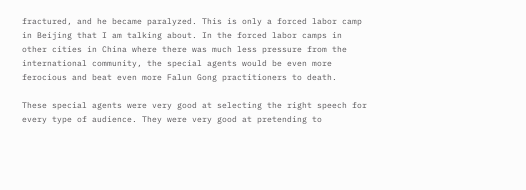fractured, and he became paralyzed. This is only a forced labor camp in Beijing that I am talking about. In the forced labor camps in other cities in China where there was much less pressure from the international community, the special agents would be even more ferocious and beat even more Falun Gong practitioners to death.

These special agents were very good at selecting the right speech for every type of audience. They were very good at pretending to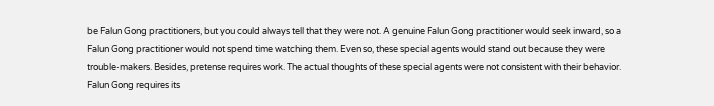be Falun Gong practitioners, but you could always tell that they were not. A genuine Falun Gong practitioner would seek inward, so a Falun Gong practitioner would not spend time watching them. Even so, these special agents would stand out because they were trouble-makers. Besides, pretense requires work. The actual thoughts of these special agents were not consistent with their behavior. Falun Gong requires its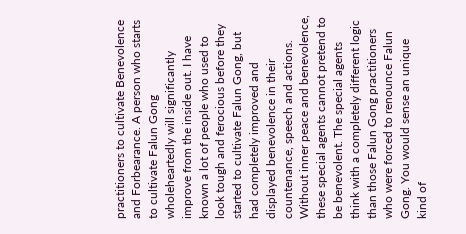practitioners to cultivate Benevolence and Forbearance. A person who starts to cultivate Falun Gong wholeheartedly will significantly improve from the inside out. I have known a lot of people who used to look tough and ferocious before they started to cultivate Falun Gong, but had completely improved and displayed benevolence in their countenance, speech and actions. Without inner peace and benevolence, these special agents cannot pretend to be benevolent. The special agents think with a completely different logic than those Falun Gong practitioners who were forced to renounce Falun Gong. You would sense an unique kind of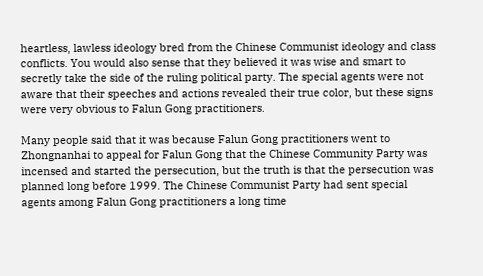heartless, lawless ideology bred from the Chinese Communist ideology and class conflicts. You would also sense that they believed it was wise and smart to secretly take the side of the ruling political party. The special agents were not aware that their speeches and actions revealed their true color, but these signs were very obvious to Falun Gong practitioners.

Many people said that it was because Falun Gong practitioners went to Zhongnanhai to appeal for Falun Gong that the Chinese Community Party was incensed and started the persecution, but the truth is that the persecution was planned long before 1999. The Chinese Communist Party had sent special agents among Falun Gong practitioners a long time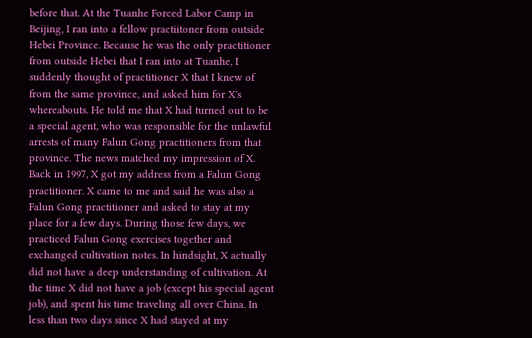before that. At the Tuanhe Forced Labor Camp in Beijing, I ran into a fellow practiitoner from outside Hebei Province. Because he was the only practitioner from outside Hebei that I ran into at Tuanhe, I suddenly thought of practitioner X that I knew of from the same province, and asked him for X's whereabouts. He told me that X had turned out to be a special agent, who was responsible for the unlawful arrests of many Falun Gong practitioners from that province. The news matched my impression of X. Back in 1997, X got my address from a Falun Gong practitioner. X came to me and said he was also a Falun Gong practitioner and asked to stay at my place for a few days. During those few days, we practiced Falun Gong exercises together and exchanged cultivation notes. In hindsight, X actually did not have a deep understanding of cultivation. At the time X did not have a job (except his special agent job), and spent his time traveling all over China. In less than two days since X had stayed at my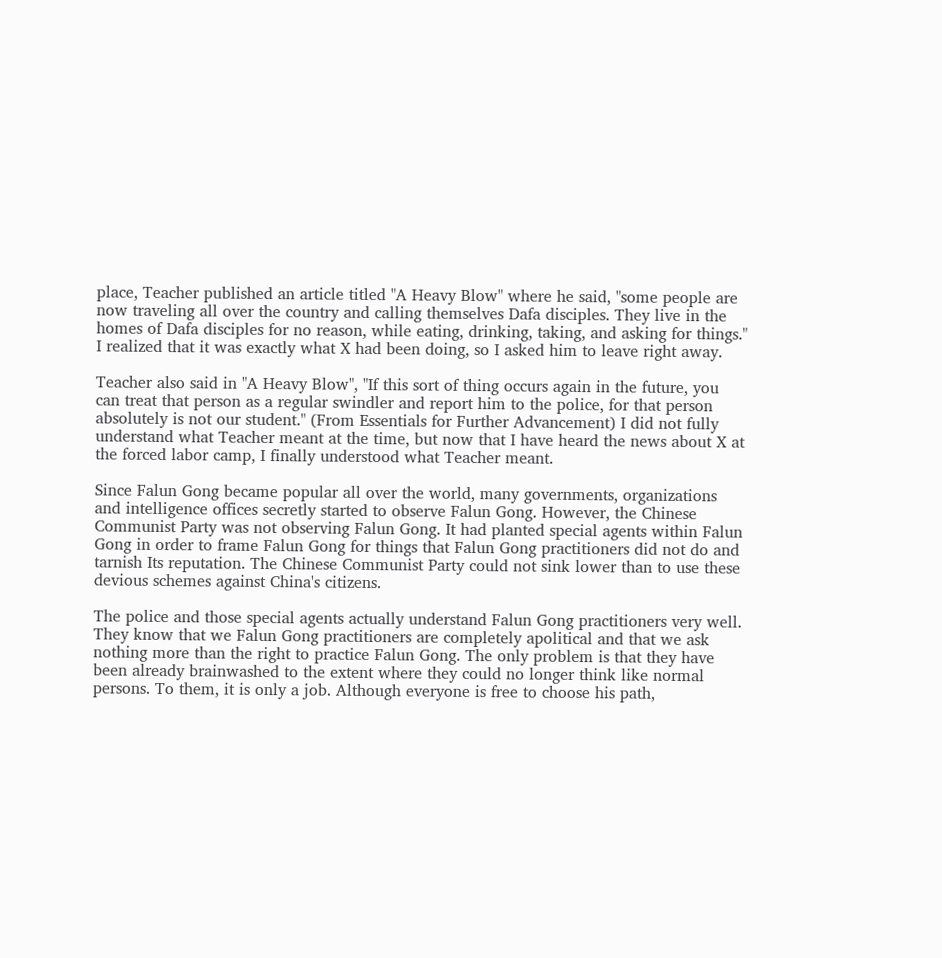place, Teacher published an article titled "A Heavy Blow" where he said, "some people are now traveling all over the country and calling themselves Dafa disciples. They live in the homes of Dafa disciples for no reason, while eating, drinking, taking, and asking for things." I realized that it was exactly what X had been doing, so I asked him to leave right away.

Teacher also said in "A Heavy Blow", "If this sort of thing occurs again in the future, you can treat that person as a regular swindler and report him to the police, for that person absolutely is not our student." (From Essentials for Further Advancement) I did not fully understand what Teacher meant at the time, but now that I have heard the news about X at the forced labor camp, I finally understood what Teacher meant.

Since Falun Gong became popular all over the world, many governments, organizations and intelligence offices secretly started to observe Falun Gong. However, the Chinese Communist Party was not observing Falun Gong. It had planted special agents within Falun Gong in order to frame Falun Gong for things that Falun Gong practitioners did not do and tarnish Its reputation. The Chinese Communist Party could not sink lower than to use these devious schemes against China's citizens.

The police and those special agents actually understand Falun Gong practitioners very well. They know that we Falun Gong practitioners are completely apolitical and that we ask nothing more than the right to practice Falun Gong. The only problem is that they have been already brainwashed to the extent where they could no longer think like normal persons. To them, it is only a job. Although everyone is free to choose his path,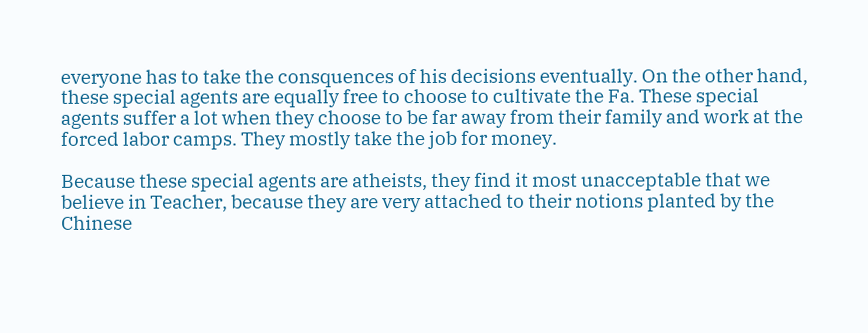everyone has to take the consquences of his decisions eventually. On the other hand, these special agents are equally free to choose to cultivate the Fa. These special agents suffer a lot when they choose to be far away from their family and work at the forced labor camps. They mostly take the job for money.

Because these special agents are atheists, they find it most unacceptable that we believe in Teacher, because they are very attached to their notions planted by the Chinese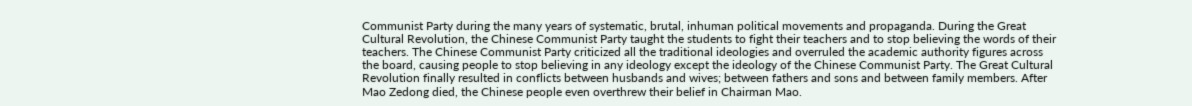Communist Party during the many years of systematic, brutal, inhuman political movements and propaganda. During the Great Cultural Revolution, the Chinese Communist Party taught the students to fight their teachers and to stop believing the words of their teachers. The Chinese Communist Party criticized all the traditional ideologies and overruled the academic authority figures across the board, causing people to stop believing in any ideology except the ideology of the Chinese Communist Party. The Great Cultural Revolution finally resulted in conflicts between husbands and wives; between fathers and sons and between family members. After Mao Zedong died, the Chinese people even overthrew their belief in Chairman Mao.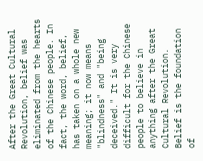After the Great Cultural Revolution, belief was eliminated from the hearts of the Chinese people. In fact, the word, belief, has taken on a whole new meaning; it now means "blindness" and "being deceived." It is very difficult for the Chinese people to believe in anything after the Great Cultural Revolution. Belief is the foundation of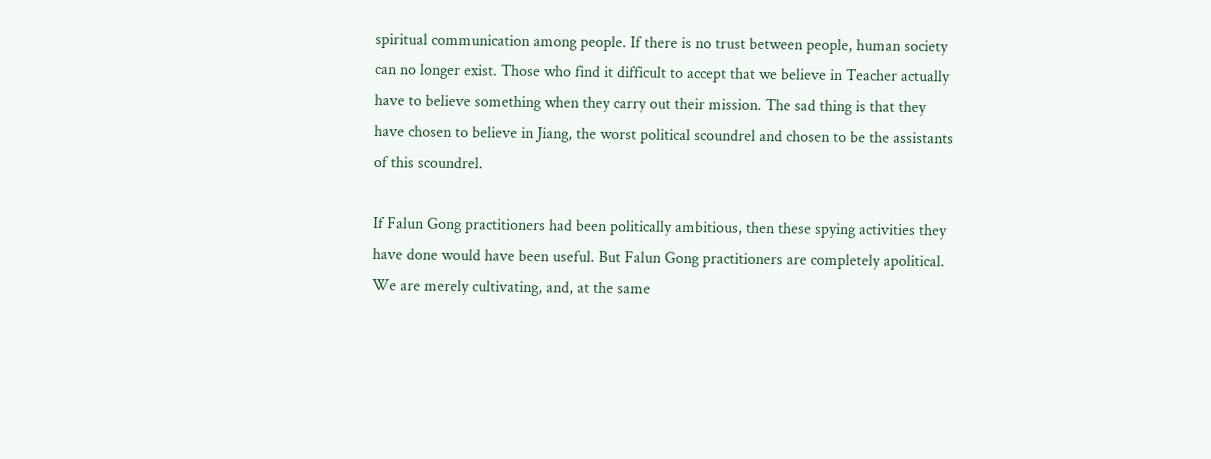spiritual communication among people. If there is no trust between people, human society can no longer exist. Those who find it difficult to accept that we believe in Teacher actually have to believe something when they carry out their mission. The sad thing is that they have chosen to believe in Jiang, the worst political scoundrel and chosen to be the assistants of this scoundrel.

If Falun Gong practitioners had been politically ambitious, then these spying activities they have done would have been useful. But Falun Gong practitioners are completely apolitical. We are merely cultivating, and, at the same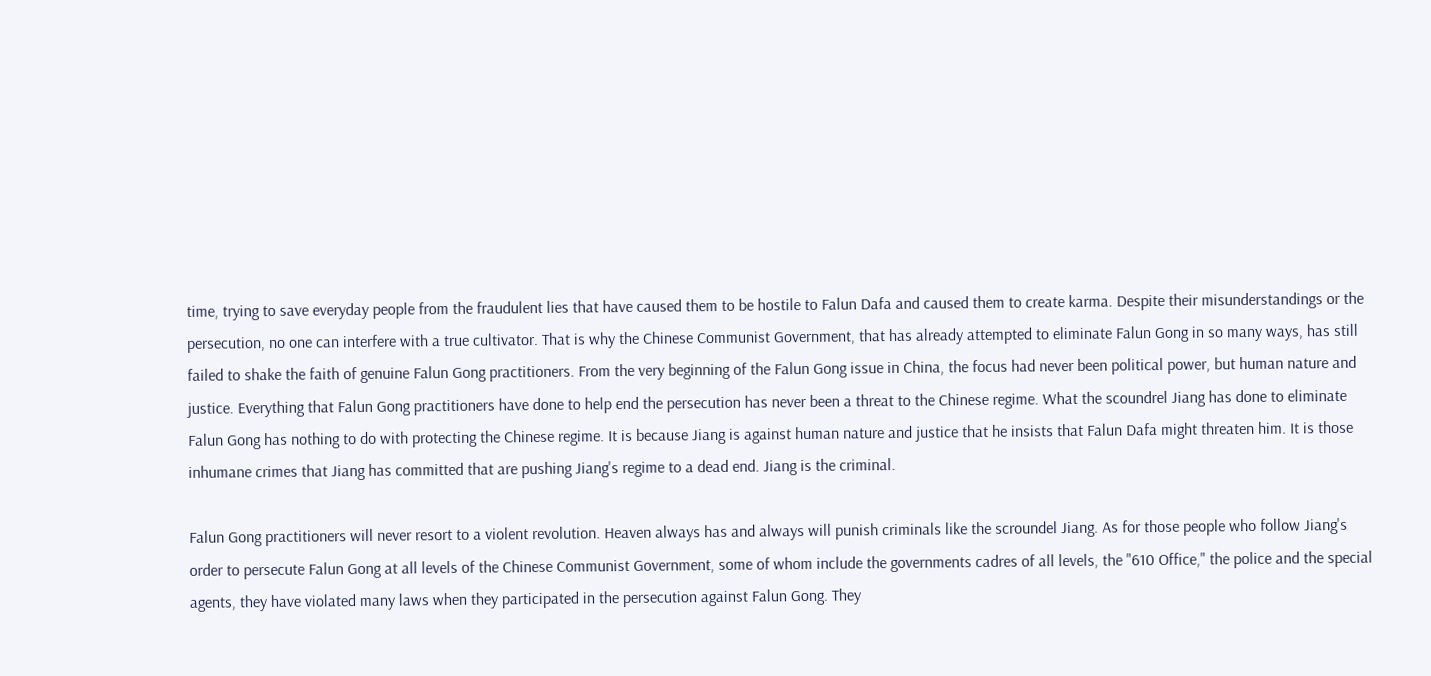time, trying to save everyday people from the fraudulent lies that have caused them to be hostile to Falun Dafa and caused them to create karma. Despite their misunderstandings or the persecution, no one can interfere with a true cultivator. That is why the Chinese Communist Government, that has already attempted to eliminate Falun Gong in so many ways, has still failed to shake the faith of genuine Falun Gong practitioners. From the very beginning of the Falun Gong issue in China, the focus had never been political power, but human nature and justice. Everything that Falun Gong practitioners have done to help end the persecution has never been a threat to the Chinese regime. What the scoundrel Jiang has done to eliminate Falun Gong has nothing to do with protecting the Chinese regime. It is because Jiang is against human nature and justice that he insists that Falun Dafa might threaten him. It is those inhumane crimes that Jiang has committed that are pushing Jiang's regime to a dead end. Jiang is the criminal.

Falun Gong practitioners will never resort to a violent revolution. Heaven always has and always will punish criminals like the scroundel Jiang. As for those people who follow Jiang's order to persecute Falun Gong at all levels of the Chinese Communist Government, some of whom include the governments cadres of all levels, the "610 Office," the police and the special agents, they have violated many laws when they participated in the persecution against Falun Gong. They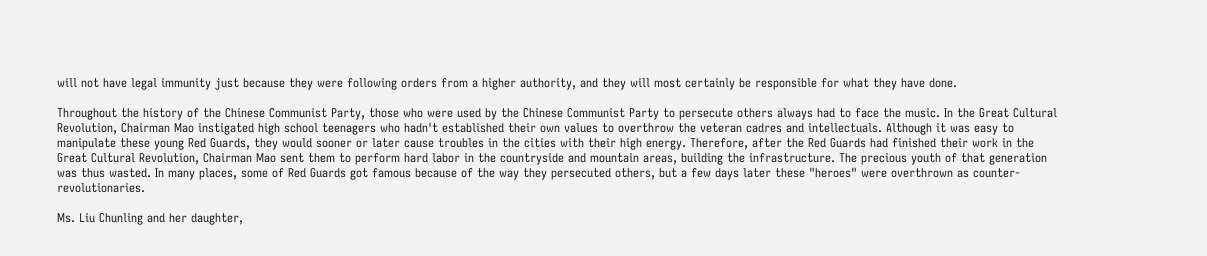will not have legal immunity just because they were following orders from a higher authority, and they will most certainly be responsible for what they have done.

Throughout the history of the Chinese Communist Party, those who were used by the Chinese Communist Party to persecute others always had to face the music. In the Great Cultural Revolution, Chairman Mao instigated high school teenagers who hadn't established their own values to overthrow the veteran cadres and intellectuals. Although it was easy to manipulate these young Red Guards, they would sooner or later cause troubles in the cities with their high energy. Therefore, after the Red Guards had finished their work in the Great Cultural Revolution, Chairman Mao sent them to perform hard labor in the countryside and mountain areas, building the infrastructure. The precious youth of that generation was thus wasted. In many places, some of Red Guards got famous because of the way they persecuted others, but a few days later these "heroes" were overthrown as counter-revolutionaries.

Ms. Liu Chunling and her daughter,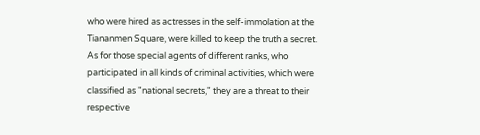who were hired as actresses in the self-immolation at the Tiananmen Square, were killed to keep the truth a secret. As for those special agents of different ranks, who participated in all kinds of criminal activities, which were classified as "national secrets," they are a threat to their respective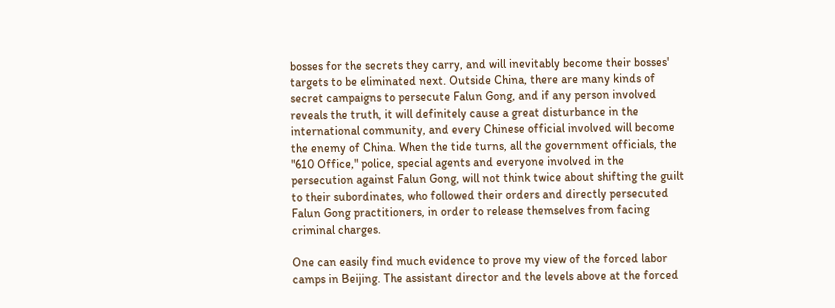bosses for the secrets they carry, and will inevitably become their bosses' targets to be eliminated next. Outside China, there are many kinds of secret campaigns to persecute Falun Gong, and if any person involved reveals the truth, it will definitely cause a great disturbance in the international community, and every Chinese official involved will become the enemy of China. When the tide turns, all the government officials, the "610 Office," police, special agents and everyone involved in the persecution against Falun Gong, will not think twice about shifting the guilt to their subordinates, who followed their orders and directly persecuted Falun Gong practitioners, in order to release themselves from facing criminal charges.

One can easily find much evidence to prove my view of the forced labor camps in Beijing. The assistant director and the levels above at the forced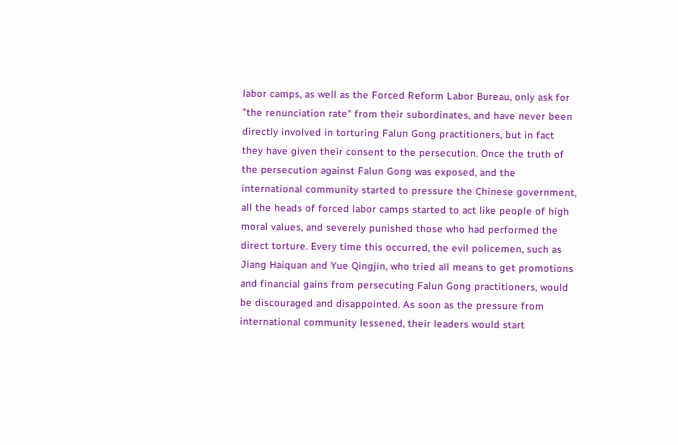labor camps, as well as the Forced Reform Labor Bureau, only ask for "the renunciation rate" from their subordinates, and have never been directly involved in torturing Falun Gong practitioners, but in fact they have given their consent to the persecution. Once the truth of the persecution against Falun Gong was exposed, and the international community started to pressure the Chinese government, all the heads of forced labor camps started to act like people of high moral values, and severely punished those who had performed the direct torture. Every time this occurred, the evil policemen, such as Jiang Haiquan and Yue Qingjin, who tried all means to get promotions and financial gains from persecuting Falun Gong practitioners, would be discouraged and disappointed. As soon as the pressure from international community lessened, their leaders would start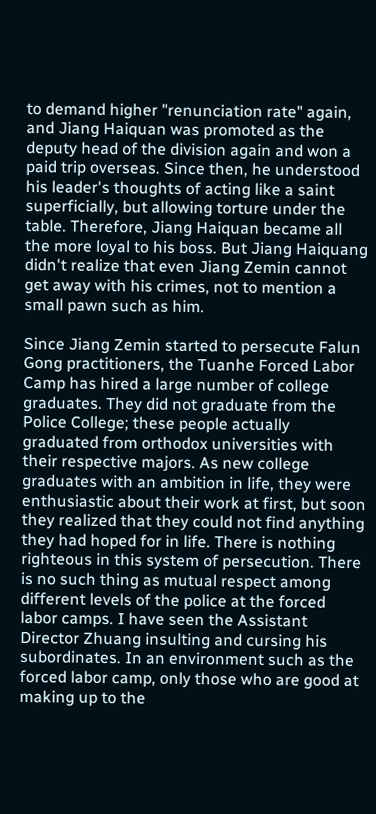to demand higher "renunciation rate" again, and Jiang Haiquan was promoted as the deputy head of the division again and won a paid trip overseas. Since then, he understood his leader's thoughts of acting like a saint superficially, but allowing torture under the table. Therefore, Jiang Haiquan became all the more loyal to his boss. But Jiang Haiquang didn't realize that even Jiang Zemin cannot get away with his crimes, not to mention a small pawn such as him.

Since Jiang Zemin started to persecute Falun Gong practitioners, the Tuanhe Forced Labor Camp has hired a large number of college graduates. They did not graduate from the Police College; these people actually graduated from orthodox universities with their respective majors. As new college graduates with an ambition in life, they were enthusiastic about their work at first, but soon they realized that they could not find anything they had hoped for in life. There is nothing righteous in this system of persecution. There is no such thing as mutual respect among different levels of the police at the forced labor camps. I have seen the Assistant Director Zhuang insulting and cursing his subordinates. In an environment such as the forced labor camp, only those who are good at making up to the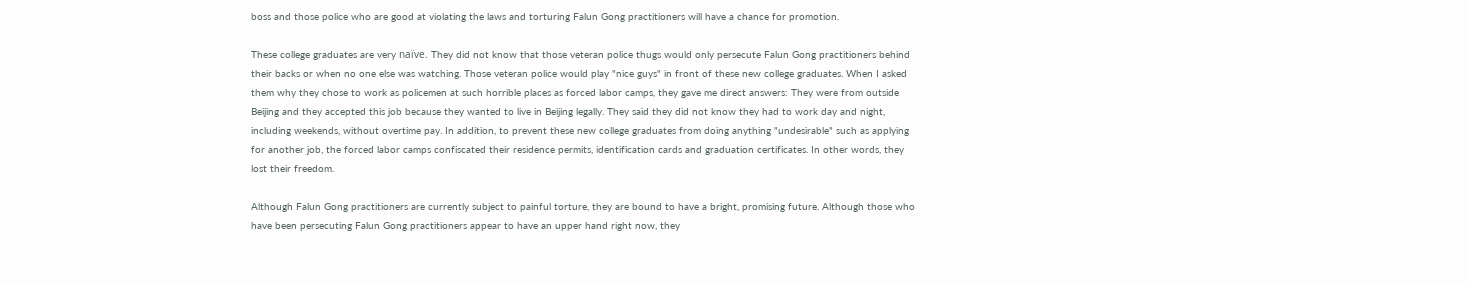boss and those police who are good at violating the laws and torturing Falun Gong practitioners will have a chance for promotion.

These college graduates are very naïve. They did not know that those veteran police thugs would only persecute Falun Gong practitioners behind their backs or when no one else was watching. Those veteran police would play "nice guys" in front of these new college graduates. When I asked them why they chose to work as policemen at such horrible places as forced labor camps, they gave me direct answers: They were from outside Beijing and they accepted this job because they wanted to live in Beijing legally. They said they did not know they had to work day and night, including weekends, without overtime pay. In addition, to prevent these new college graduates from doing anything "undesirable" such as applying for another job, the forced labor camps confiscated their residence permits, identification cards and graduation certificates. In other words, they lost their freedom.

Although Falun Gong practitioners are currently subject to painful torture, they are bound to have a bright, promising future. Although those who have been persecuting Falun Gong practitioners appear to have an upper hand right now, they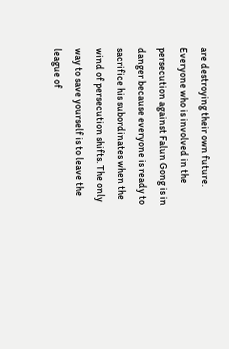are destroying their own future. Everyone who is involved in the persecution against Falun Gong is in danger because everyone is ready to sacrifice his subordinates when the wind of persecution shifts. The only way to save yourself is to leave the league of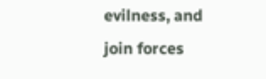evilness, and join forces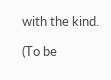with the kind.

(To be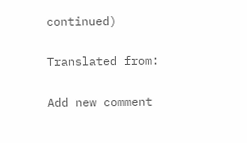continued)

Translated from:

Add new comment